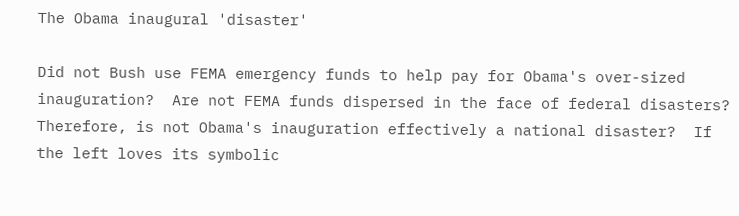The Obama inaugural 'disaster'

Did not Bush use FEMA emergency funds to help pay for Obama's over-sized inauguration?  Are not FEMA funds dispersed in the face of federal disasters?  Therefore, is not Obama's inauguration effectively a national disaster?  If the left loves its symbolic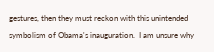gestures, then they must reckon with this unintended symbolism of Obama's inauguration.  I am unsure why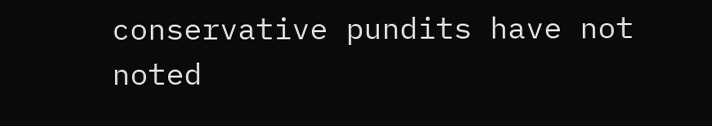conservative pundits have not noted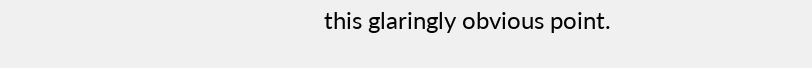this glaringly obvious point.